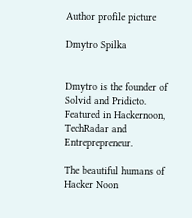Author profile picture

Dmytro Spilka


Dmytro is the founder of Solvid and Pridicto. Featured in Hackernoon, TechRadar and Entreprepreneur.

The beautiful humans of Hacker Noon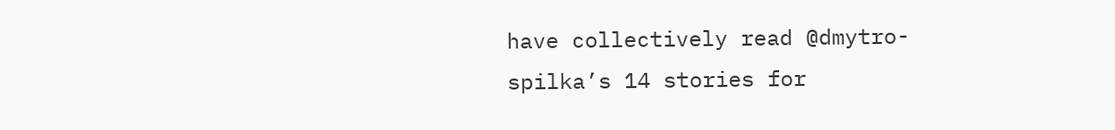have collectively read @dmytro-spilka’s 14 stories for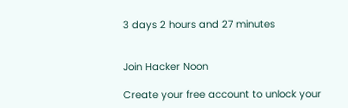3 days 2 hours and 27 minutes


Join Hacker Noon

Create your free account to unlock your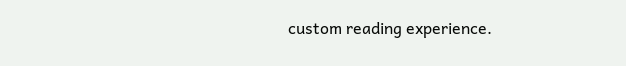custom reading experience.